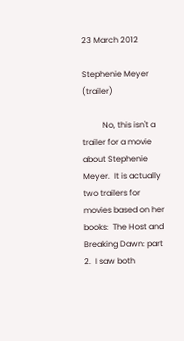23 March 2012

Stephenie Meyer (trailer)

          No, this isn't a trailer for a movie about Stephenie Meyer.  It is actually two trailers for movies based on her books:  The Host and Breaking Dawn: part 2.  I saw both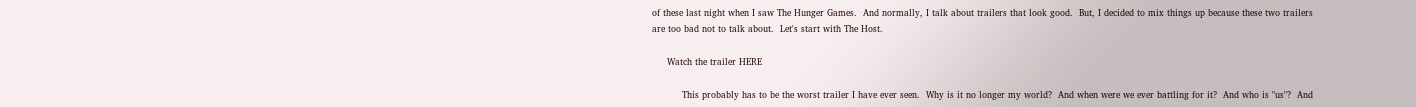of these last night when I saw The Hunger Games.  And normally, I talk about trailers that look good.  But, I decided to mix things up because these two trailers are too bad not to talk about.  Let's start with The Host.

     Watch the trailer HERE

          This probably has to be the worst trailer I have ever seen.  Why is it no longer my world?  And when were we ever battling for it?  And who is "us"?  And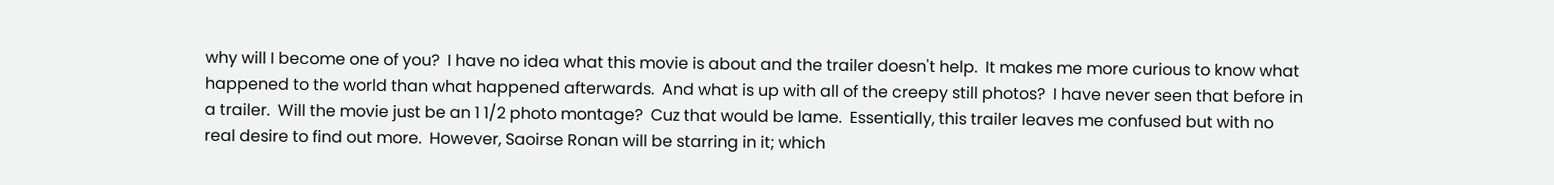why will I become one of you?  I have no idea what this movie is about and the trailer doesn't help.  It makes me more curious to know what happened to the world than what happened afterwards.  And what is up with all of the creepy still photos?  I have never seen that before in a trailer.  Will the movie just be an 1 1/2 photo montage?  Cuz that would be lame.  Essentially, this trailer leaves me confused but with no real desire to find out more.  However, Saoirse Ronan will be starring in it; which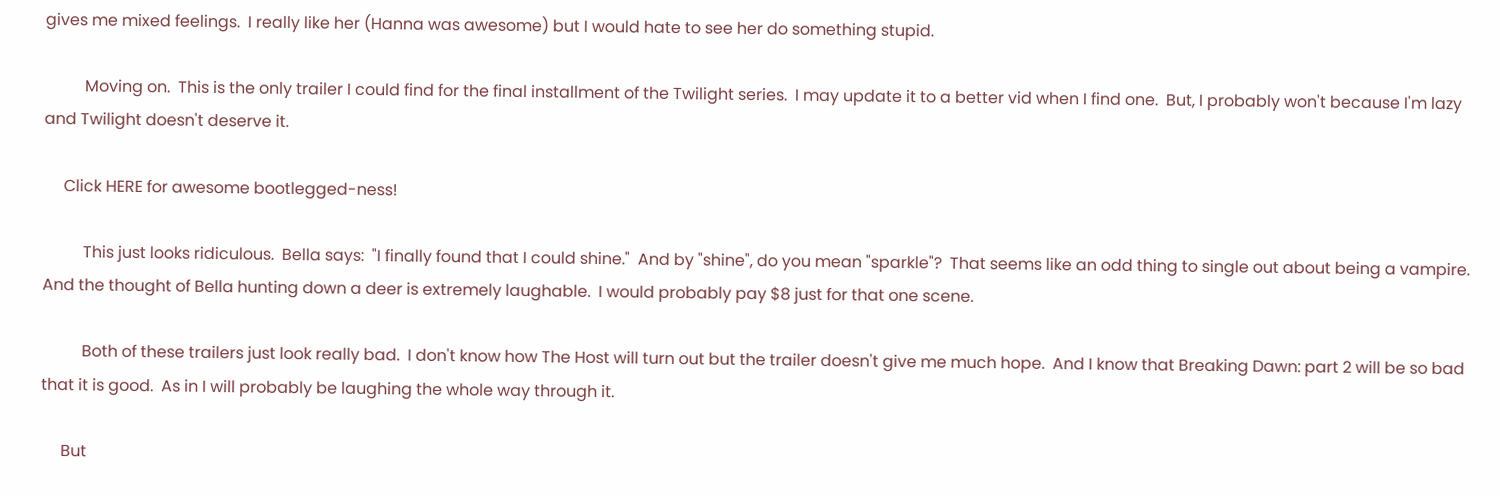gives me mixed feelings.  I really like her (Hanna was awesome) but I would hate to see her do something stupid.

          Moving on.  This is the only trailer I could find for the final installment of the Twilight series.  I may update it to a better vid when I find one.  But, I probably won't because I'm lazy and Twilight doesn't deserve it.

     Click HERE for awesome bootlegged-ness!

          This just looks ridiculous.  Bella says:  "I finally found that I could shine."  And by "shine", do you mean "sparkle"?  That seems like an odd thing to single out about being a vampire.  And the thought of Bella hunting down a deer is extremely laughable.  I would probably pay $8 just for that one scene.

          Both of these trailers just look really bad.  I don't know how The Host will turn out but the trailer doesn't give me much hope.  And I know that Breaking Dawn: part 2 will be so bad that it is good.  As in I will probably be laughing the whole way through it.

     But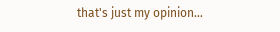that's just my opinion...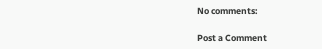No comments:

Post a Comment